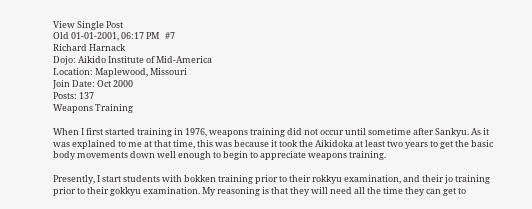View Single Post
Old 01-01-2001, 06:17 PM   #7
Richard Harnack
Dojo: Aikido Institute of Mid-America
Location: Maplewood, Missouri
Join Date: Oct 2000
Posts: 137
Weapons Training

When I first started training in 1976, weapons training did not occur until sometime after Sankyu. As it was explained to me at that time, this was because it took the Aikidoka at least two years to get the basic body movements down well enough to begin to appreciate weapons training.

Presently, I start students with bokken training prior to their rokkyu examination, and their jo training prior to their gokkyu examination. My reasoning is that they will need all the time they can get to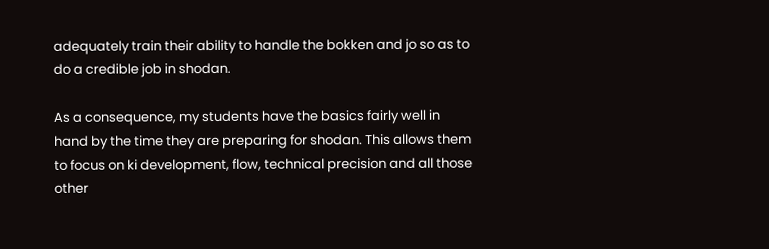adequately train their ability to handle the bokken and jo so as to do a credible job in shodan.

As a consequence, my students have the basics fairly well in hand by the time they are preparing for shodan. This allows them to focus on ki development, flow, technical precision and all those other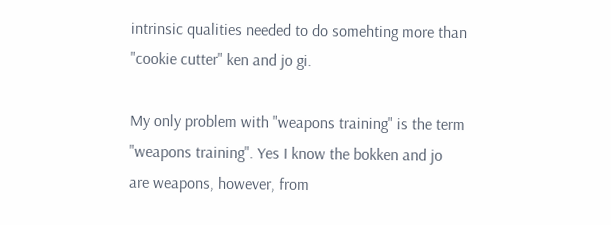intrinsic qualities needed to do somehting more than "cookie cutter" ken and jo gi.

My only problem with "weapons training" is the term "weapons training". Yes I know the bokken and jo are weapons, however, from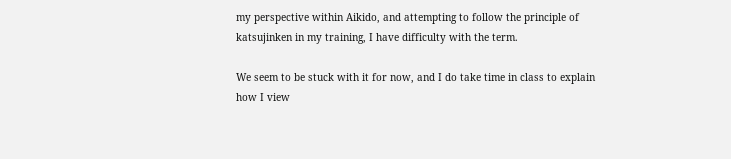my perspective within Aikido, and attempting to follow the principle of katsujinken in my training, I have difficulty with the term.

We seem to be stuck with it for now, and I do take time in class to explain how I view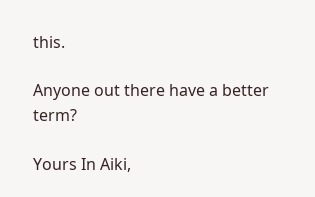this.

Anyone out there have a better term?

Yours In Aiki,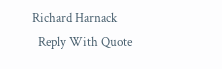Richard Harnack
  Reply With Quote